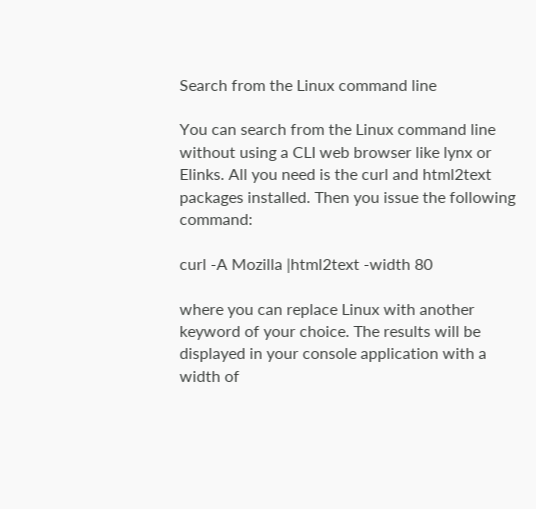Search from the Linux command line

You can search from the Linux command line without using a CLI web browser like lynx or Elinks. All you need is the curl and html2text packages installed. Then you issue the following command:

curl -A Mozilla |html2text -width 80

where you can replace Linux with another keyword of your choice. The results will be displayed in your console application with a width of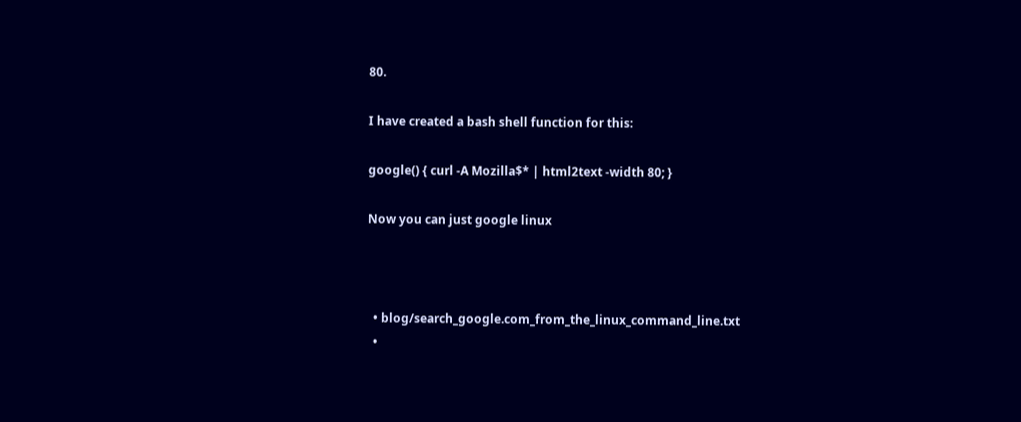80.

I have created a bash shell function for this:

google() { curl -A Mozilla$* | html2text -width 80; }

Now you can just google linux



  • blog/search_google.com_from_the_linux_command_line.txt
  •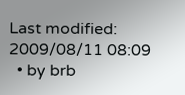Last modified: 2009/08/11 08:09
  • by brb